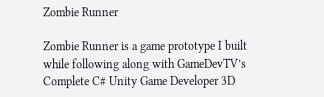Zombie Runner

Zombie Runner is a game prototype I built while following along with GameDevTV’s Complete C# Unity Game Developer 3D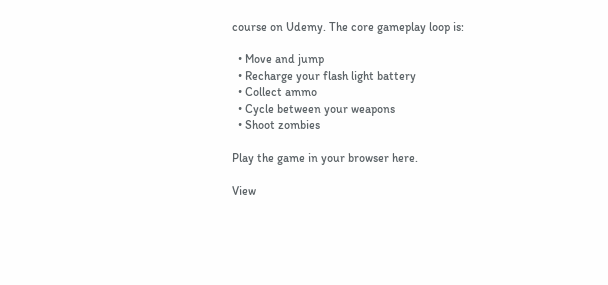course on Udemy. The core gameplay loop is:

  • Move and jump
  • Recharge your flash light battery
  • Collect ammo
  • Cycle between your weapons
  • Shoot zombies

Play the game in your browser here.

View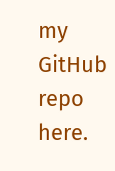my GitHub repo here.